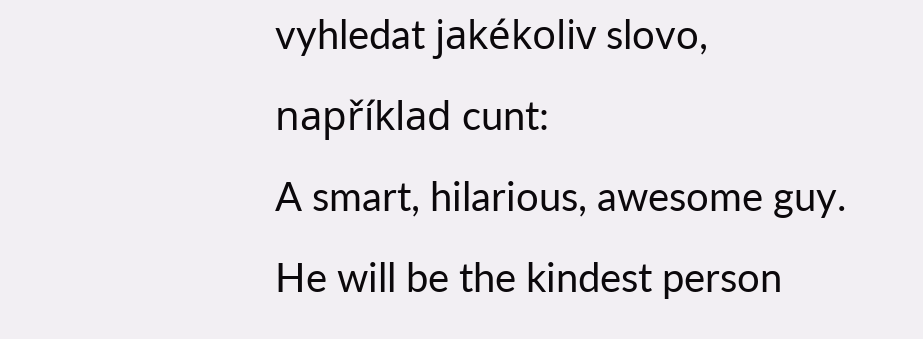vyhledat jakékoliv slovo, například cunt:
A smart, hilarious, awesome guy. He will be the kindest person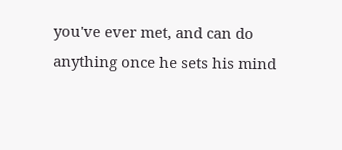you've ever met, and can do anything once he sets his mind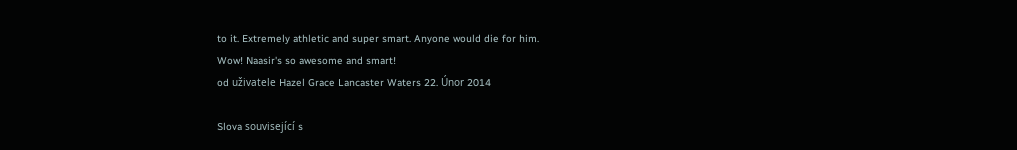to it. Extremely athletic and super smart. Anyone would die for him.
Wow! Naasir's so awesome and smart!
od uživatele Hazel Grace Lancaster Waters 22. Únor 2014

Slova související s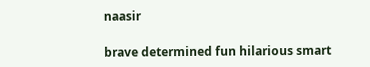naasir

brave determined fun hilarious smart